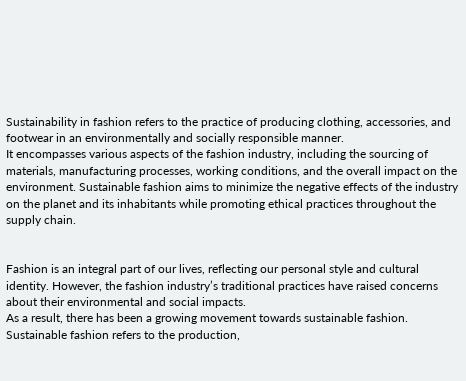Sustainability in fashion refers to the practice of producing clothing, accessories, and footwear in an environmentally and socially responsible manner.
It encompasses various aspects of the fashion industry, including the sourcing of materials, manufacturing processes, working conditions, and the overall impact on the environment. Sustainable fashion aims to minimize the negative effects of the industry on the planet and its inhabitants while promoting ethical practices throughout the supply chain.


Fashion is an integral part of our lives, reflecting our personal style and cultural identity. However, the fashion industry’s traditional practices have raised concerns about their environmental and social impacts.
As a result, there has been a growing movement towards sustainable fashion.
Sustainable fashion refers to the production,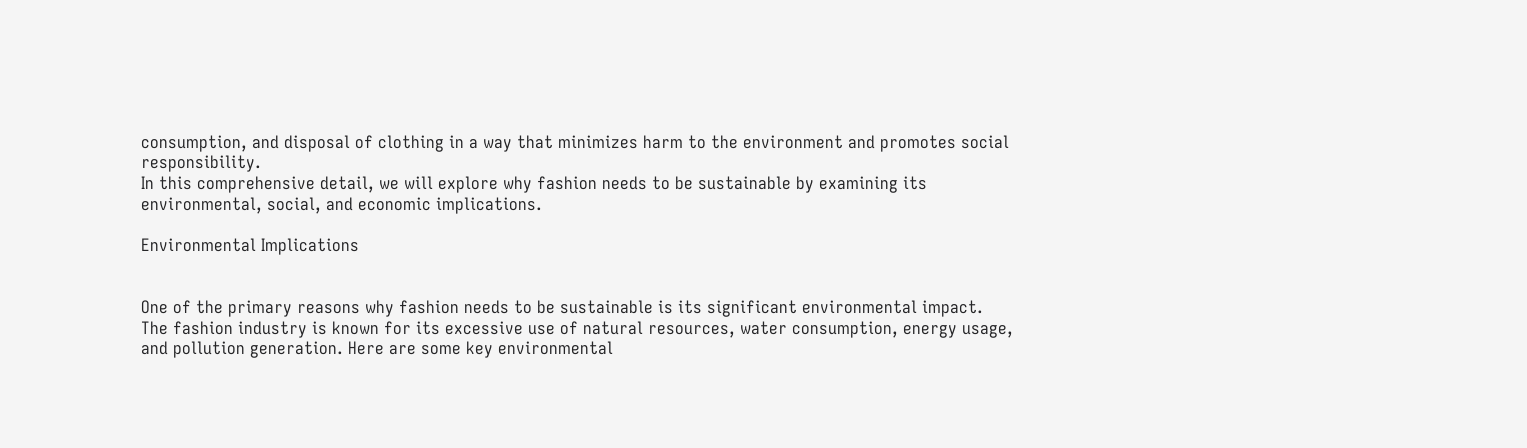consumption, and disposal of clothing in a way that minimizes harm to the environment and promotes social responsibility.
In this comprehensive detail, we will explore why fashion needs to be sustainable by examining its
environmental, social, and economic implications.

Environmental Implications


One of the primary reasons why fashion needs to be sustainable is its significant environmental impact.
The fashion industry is known for its excessive use of natural resources, water consumption, energy usage, and pollution generation. Here are some key environmental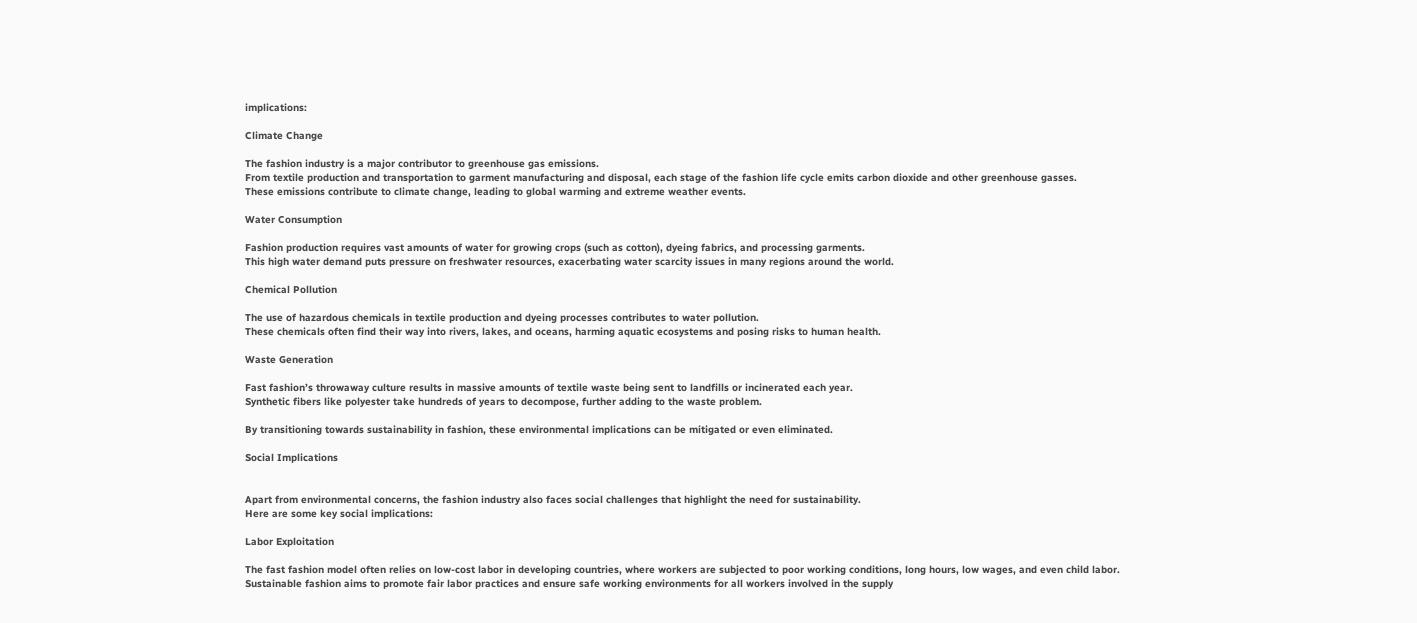implications:

Climate Change

The fashion industry is a major contributor to greenhouse gas emissions.
From textile production and transportation to garment manufacturing and disposal, each stage of the fashion life cycle emits carbon dioxide and other greenhouse gasses.
These emissions contribute to climate change, leading to global warming and extreme weather events.

Water Consumption

Fashion production requires vast amounts of water for growing crops (such as cotton), dyeing fabrics, and processing garments.
This high water demand puts pressure on freshwater resources, exacerbating water scarcity issues in many regions around the world.

Chemical Pollution

The use of hazardous chemicals in textile production and dyeing processes contributes to water pollution.
These chemicals often find their way into rivers, lakes, and oceans, harming aquatic ecosystems and posing risks to human health.

Waste Generation

Fast fashion’s throwaway culture results in massive amounts of textile waste being sent to landfills or incinerated each year.
Synthetic fibers like polyester take hundreds of years to decompose, further adding to the waste problem.

By transitioning towards sustainability in fashion, these environmental implications can be mitigated or even eliminated.

Social Implications


Apart from environmental concerns, the fashion industry also faces social challenges that highlight the need for sustainability.
Here are some key social implications:

Labor Exploitation

The fast fashion model often relies on low-cost labor in developing countries, where workers are subjected to poor working conditions, long hours, low wages, and even child labor.
Sustainable fashion aims to promote fair labor practices and ensure safe working environments for all workers involved in the supply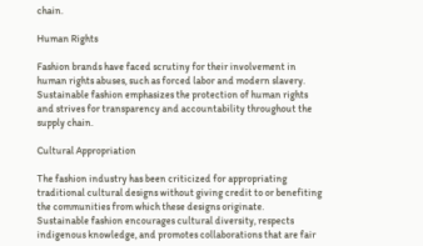chain.

Human Rights

Fashion brands have faced scrutiny for their involvement in human rights abuses, such as forced labor and modern slavery.
Sustainable fashion emphasizes the protection of human rights and strives for transparency and accountability throughout the supply chain.

Cultural Appropriation

The fashion industry has been criticized for appropriating traditional cultural designs without giving credit to or benefiting the communities from which these designs originate.
Sustainable fashion encourages cultural diversity, respects indigenous knowledge, and promotes collaborations that are fair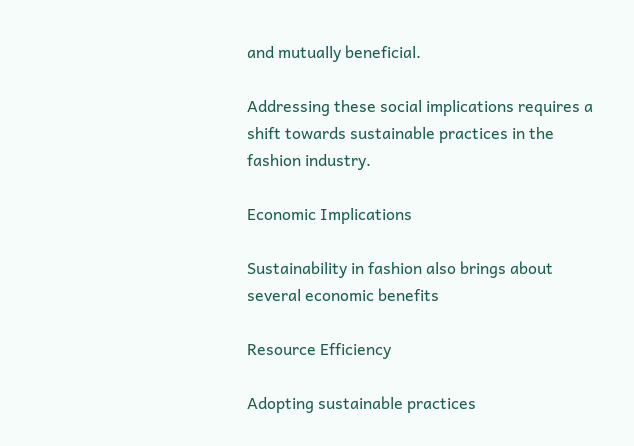and mutually beneficial.

Addressing these social implications requires a shift towards sustainable practices in the fashion industry.

Economic Implications

Sustainability in fashion also brings about several economic benefits

Resource Efficiency

Adopting sustainable practices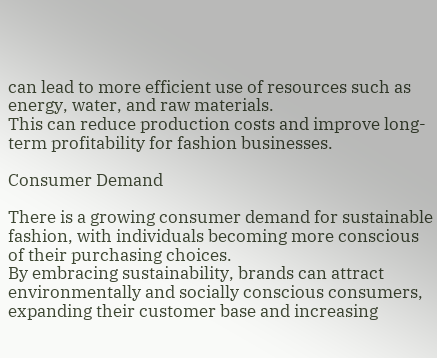can lead to more efficient use of resources such as energy, water, and raw materials.
This can reduce production costs and improve long-term profitability for fashion businesses.

Consumer Demand

There is a growing consumer demand for sustainable fashion, with individuals becoming more conscious of their purchasing choices.
By embracing sustainability, brands can attract environmentally and socially conscious consumers, expanding their customer base and increasing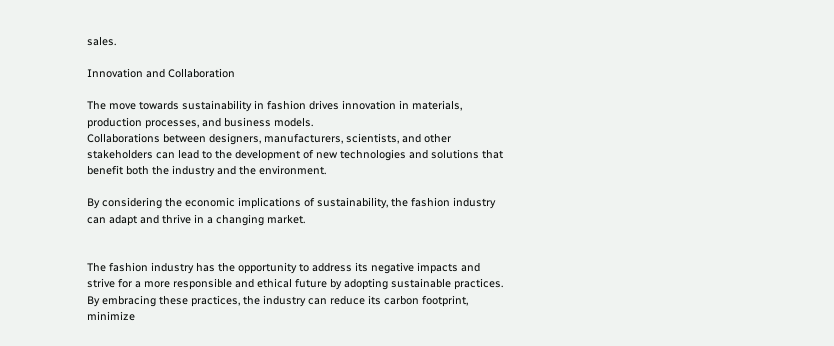sales.

Innovation and Collaboration

The move towards sustainability in fashion drives innovation in materials, production processes, and business models.
Collaborations between designers, manufacturers, scientists, and other stakeholders can lead to the development of new technologies and solutions that benefit both the industry and the environment.

By considering the economic implications of sustainability, the fashion industry can adapt and thrive in a changing market.


The fashion industry has the opportunity to address its negative impacts and strive for a more responsible and ethical future by adopting sustainable practices.
By embracing these practices, the industry can reduce its carbon footprint, minimize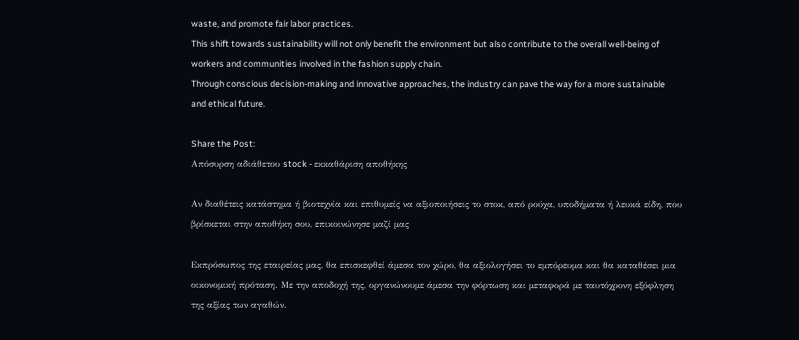waste, and promote fair labor practices.
This shift towards sustainability will not only benefit the environment but also contribute to the overall well-being of workers and communities involved in the fashion supply chain.
Through conscious decision-making and innovative approaches, the industry can pave the way for a more sustainable and ethical future.

Share the Post:
Απόσυρση αδιάθετου stock - εκκαθάριση αποθήκης

Αν διαθέτεις κατάστημα ή βιοτεχνία και επιθυμείς να αξιοποιήσεις το στοκ, από ρούχα, υποδήματα ή λευκά είδη, που βρίσκεται στην αποθήκη σου, επικοινώνησε μαζί μας

Εκπρόσωπος της εταιρείας μας, θα επισκεφθεί άμεσα τον χώρο, θα αξιολογήσει το εμπόρευμα και θα καταθέσει μια οικονομική πρόταση. Με την αποδοχή της, οργανώνουμε άμεσα την φόρτωση και μεταφορά με ταυτόχρονη εξόφληση της αξίας των αγαθών.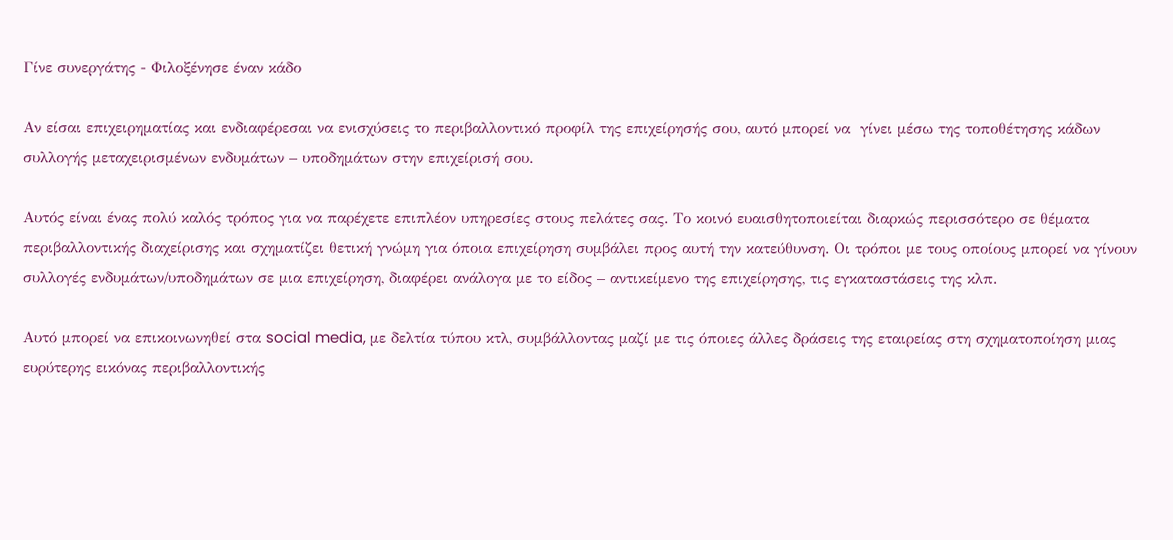Γίνε συνεργάτης - Φιλοξένησε έναν κάδο

Αν είσαι επιχειρηματίας και ενδιαφέρεσαι να ενισχύσεις το περιβαλλοντικό προφίλ της επιχείρησής σου, αυτό μπορεί να  γίνει μέσω της τοποθέτησης κάδων συλλογής μεταχειρισμένων ενδυμάτων – υποδημάτων στην επιχείρισή σου.

Αυτός είναι ένας πολύ καλός τρόπος για να παρέχετε επιπλέον υπηρεσίες στους πελάτες σας. Το κοινό ευαισθητοποιείται διαρκώς περισσότερο σε θέματα περιβαλλοντικής διαχείρισης και σχηματίζει θετική γνώμη για όποια επιχείρηση συμβάλει προς αυτή την κατεύθυνση. Οι τρόποι με τους οποίους μπορεί να γίνουν συλλογές ενδυμάτων/υποδημάτων σε μια επιχείρηση, διαφέρει ανάλογα με το είδος – αντικείμενο της επιχείρησης, τις εγκαταστάσεις της κλπ.

Αυτό μπορεί να επικοινωνηθεί στα social media, με δελτία τύπου κτλ, συμβάλλοντας μαζί με τις όποιες άλλες δράσεις της εταιρείας στη σχηματοποίηση μιας ευρύτερης εικόνας περιβαλλοντικής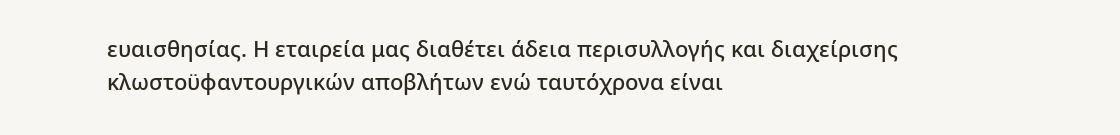ευαισθησίας. Η εταιρεία μας διαθέτει άδεια περισυλλογής και διαχείρισης κλωστοϋφαντουργικών αποβλήτων ενώ ταυτόχρονα είναι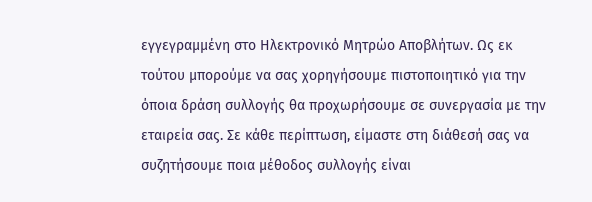εγγεγραμμένη στο Ηλεκτρονικό Μητρώο Αποβλήτων. Ως εκ τούτου μπορούμε να σας χορηγήσουμε πιστοποιητικό για την όποια δράση συλλογής θα προχωρήσουμε σε συνεργασία με την εταιρεία σας. Σε κάθε περίπτωση, είμαστε στη διάθεσή σας να συζητήσουμε ποια μέθοδος συλλογής είναι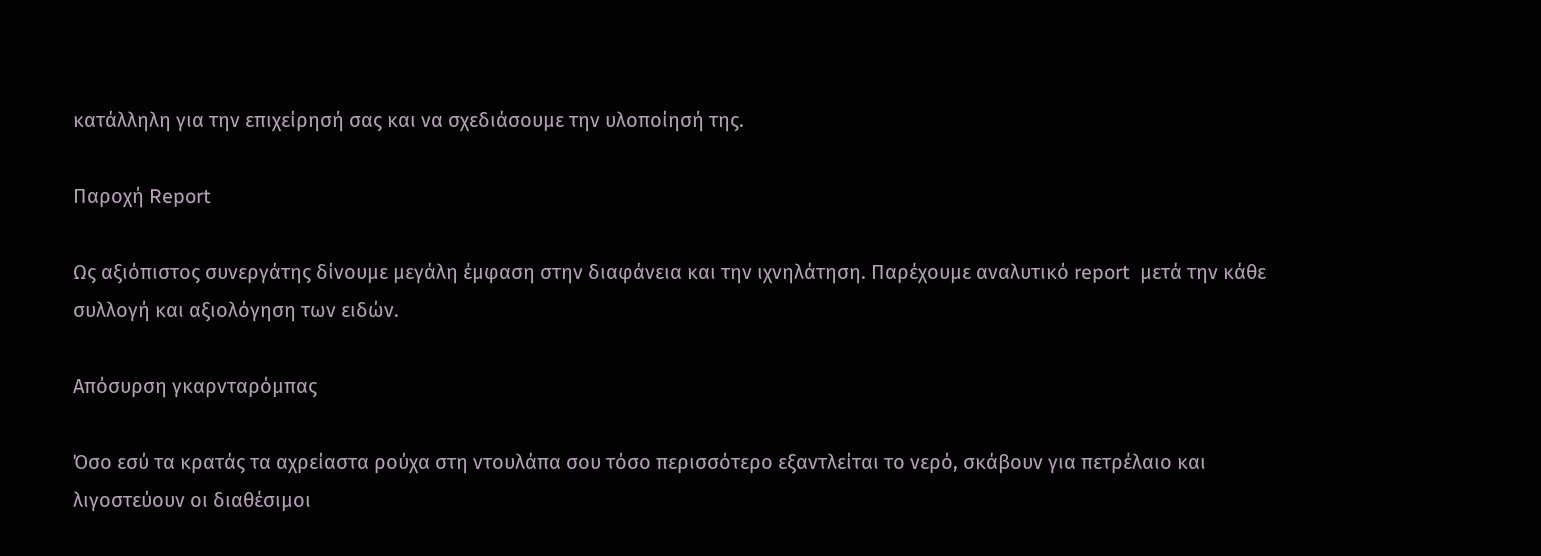κατάλληλη για την επιχείρησή σας και να σχεδιάσουμε την υλοποίησή της.

Παροχή Report

Ως αξιόπιστος συνεργάτης δίνουμε μεγάλη έμφαση στην διαφάνεια και την ιχνηλάτηση. Παρέχουμε αναλυτικό report  μετά την κάθε συλλογή και αξιολόγηση των ειδών.

Απόσυρση γκαρνταρόμπας

Όσο εσύ τα κρατάς τα αχρείαστα ρούχα στη ντουλάπα σου τόσο περισσότερο εξαντλείται το νερό, σκάβουν για πετρέλαιο και λιγοστεύουν οι διαθέσιμοι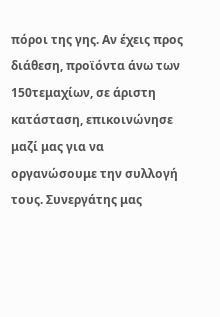πόροι της γης. Αν έχεις προς διάθεση, προϊόντα άνω των 150τεμαχίων, σε άριστη κατάσταση, επικοινώνησε μαζί μας για να οργανώσουμε την συλλογή τους. Συνεργάτης μας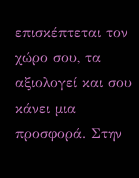επισκέπτεται τον χώρο σου, τα αξιολογεί και σου κάνει μια προσφορά. Στην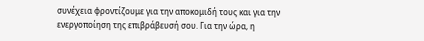συνέχεια φροντίζουμε για την αποκομιδή τους και για την ενεργοποίηση της επιβράβευσή σου. Για την ώρα, η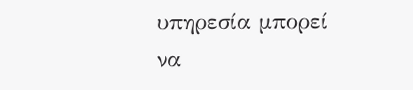υπηρεσία μπορεί να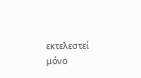εκτελεστεί μόνο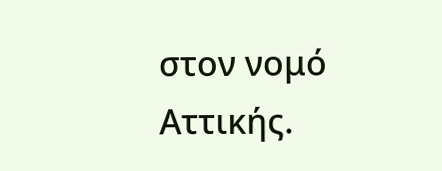στον νομό Αττικής.